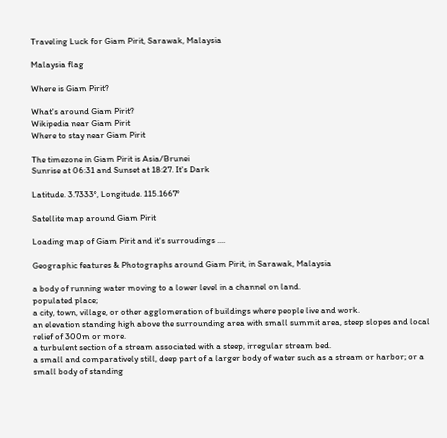Traveling Luck for Giam Pirit, Sarawak, Malaysia

Malaysia flag

Where is Giam Pirit?

What's around Giam Pirit?
Wikipedia near Giam Pirit
Where to stay near Giam Pirit

The timezone in Giam Pirit is Asia/Brunei
Sunrise at 06:31 and Sunset at 18:27. It's Dark

Latitude. 3.7333°, Longitude. 115.1667°

Satellite map around Giam Pirit

Loading map of Giam Pirit and it's surroudings ....

Geographic features & Photographs around Giam Pirit, in Sarawak, Malaysia

a body of running water moving to a lower level in a channel on land.
populated place;
a city, town, village, or other agglomeration of buildings where people live and work.
an elevation standing high above the surrounding area with small summit area, steep slopes and local relief of 300m or more.
a turbulent section of a stream associated with a steep, irregular stream bed.
a small and comparatively still, deep part of a larger body of water such as a stream or harbor; or a small body of standing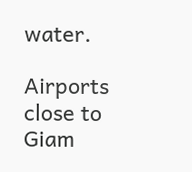water.

Airports close to Giam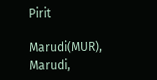Pirit

Marudi(MUR), Marudi,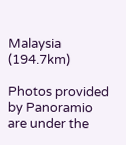Malaysia (194.7km)

Photos provided by Panoramio are under the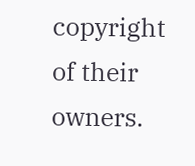copyright of their owners.